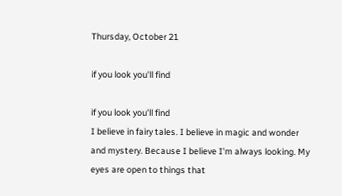Thursday, October 21

if you look you'll find

if you look you'll find
I believe in fairy tales. I believe in magic and wonder and mystery. Because I believe I'm always looking. My eyes are open to things that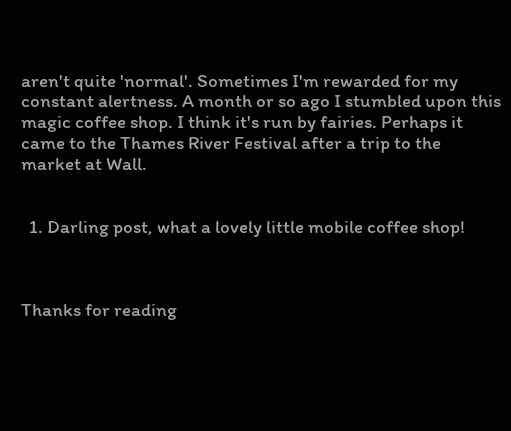aren't quite 'normal'. Sometimes I'm rewarded for my constant alertness. A month or so ago I stumbled upon this magic coffee shop. I think it's run by fairies. Perhaps it came to the Thames River Festival after a trip to the market at Wall.


  1. Darling post, what a lovely little mobile coffee shop!



Thanks for reading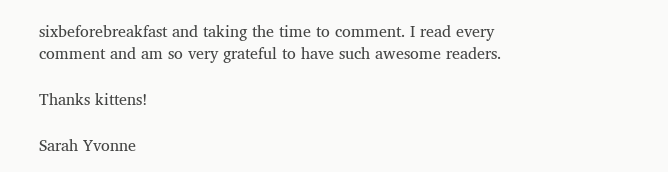sixbeforebreakfast and taking the time to comment. I read every comment and am so very grateful to have such awesome readers.

Thanks kittens!

Sarah Yvonne